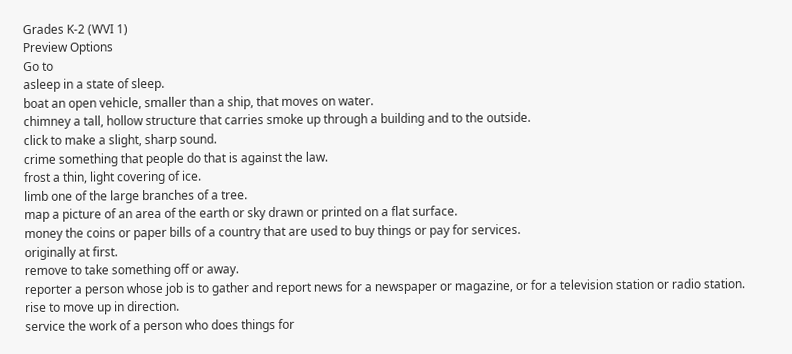Grades K-2 (WVI 1)
Preview Options
Go to
asleep in a state of sleep.
boat an open vehicle, smaller than a ship, that moves on water.
chimney a tall, hollow structure that carries smoke up through a building and to the outside.
click to make a slight, sharp sound.
crime something that people do that is against the law.
frost a thin, light covering of ice.
limb one of the large branches of a tree.
map a picture of an area of the earth or sky drawn or printed on a flat surface.
money the coins or paper bills of a country that are used to buy things or pay for services.
originally at first.
remove to take something off or away.
reporter a person whose job is to gather and report news for a newspaper or magazine, or for a television station or radio station.
rise to move up in direction.
service the work of a person who does things for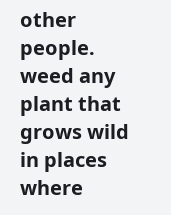other people.
weed any plant that grows wild in places where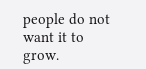people do not want it to grow.